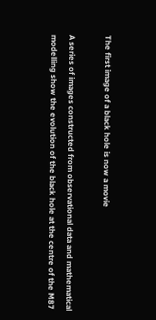The first image of a black hole is now a movie

A series of images constructed from observational data and mathematical modelling show the evolution of the black hole at the centre of the M87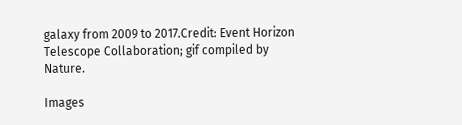galaxy from 2009 to 2017.Credit: Event Horizon Telescope Collaboration; gif compiled by Nature.

Images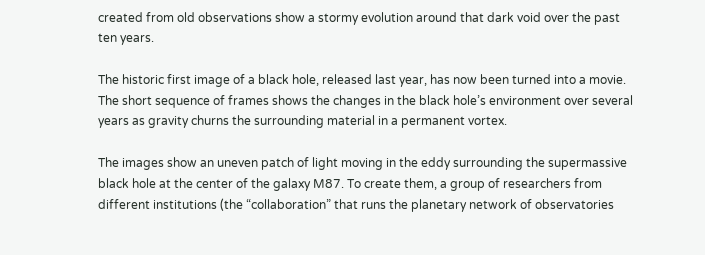created from old observations show a stormy evolution around that dark void over the past ten years.

The historic first image of a black hole, released last year, has now been turned into a movie. The short sequence of frames shows the changes in the black hole’s environment over several years as gravity churns the surrounding material in a permanent vortex.

The images show an uneven patch of light moving in the eddy surrounding the supermassive black hole at the center of the galaxy M87. To create them, a group of researchers from different institutions (the “collaboration” that runs the planetary network of observatories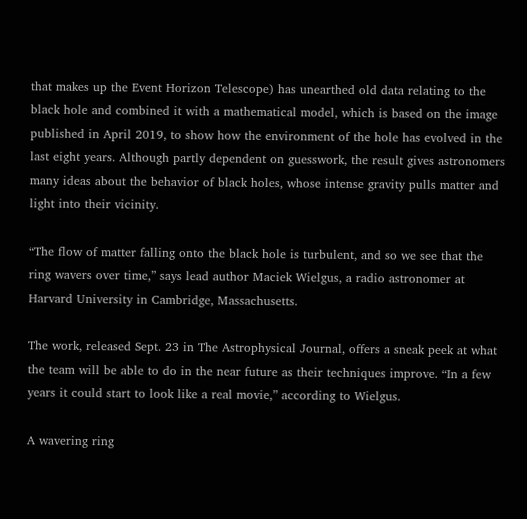that makes up the Event Horizon Telescope) has unearthed old data relating to the black hole and combined it with a mathematical model, which is based on the image published in April 2019, to show how the environment of the hole has evolved in the last eight years. Although partly dependent on guesswork, the result gives astronomers many ideas about the behavior of black holes, whose intense gravity pulls matter and light into their vicinity.

“The flow of matter falling onto the black hole is turbulent, and so we see that the ring wavers over time,” says lead author Maciek Wielgus, a radio astronomer at Harvard University in Cambridge, Massachusetts.

The work, released Sept. 23 in The Astrophysical Journal, offers a sneak peek at what the team will be able to do in the near future as their techniques improve. “In a few years it could start to look like a real movie,” according to Wielgus.

A wavering ring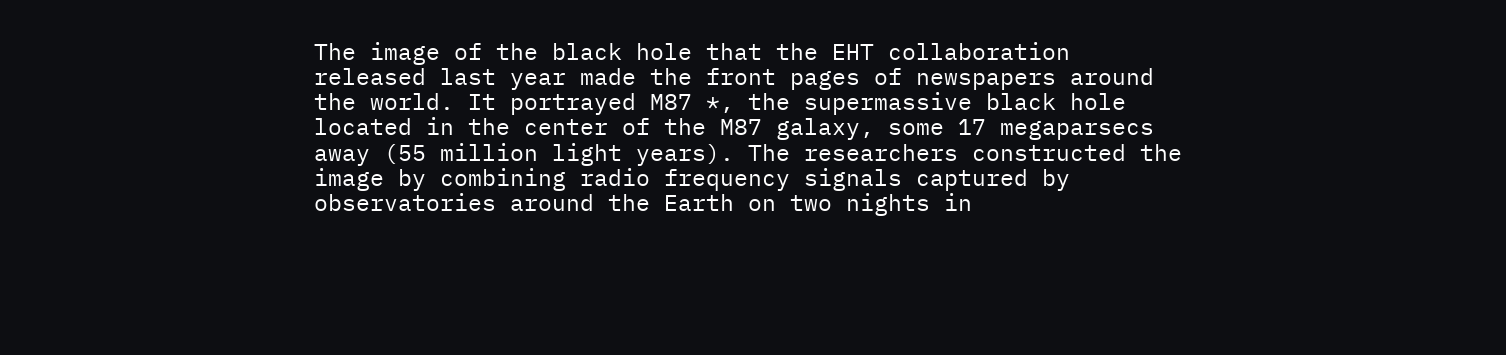The image of the black hole that the EHT collaboration released last year made the front pages of newspapers around the world. It portrayed M87 *, the supermassive black hole located in the center of the M87 galaxy, some 17 megaparsecs away (55 million light years). The researchers constructed the image by combining radio frequency signals captured by observatories around the Earth on two nights in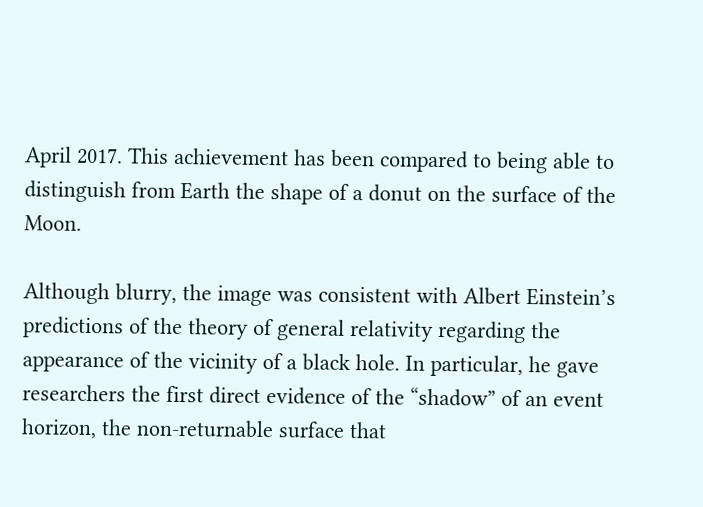April 2017. This achievement has been compared to being able to distinguish from Earth the shape of a donut on the surface of the Moon.

Although blurry, the image was consistent with Albert Einstein’s predictions of the theory of general relativity regarding the appearance of the vicinity of a black hole. In particular, he gave researchers the first direct evidence of the “shadow” of an event horizon, the non-returnable surface that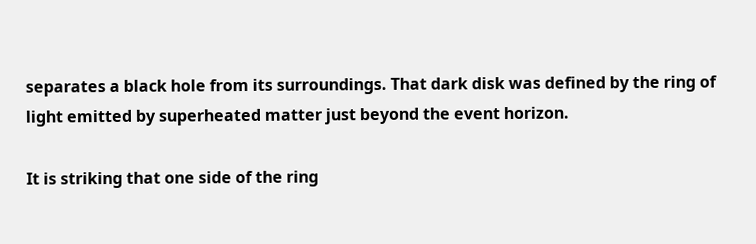separates a black hole from its surroundings. That dark disk was defined by the ring of light emitted by superheated matter just beyond the event horizon.

It is striking that one side of the ring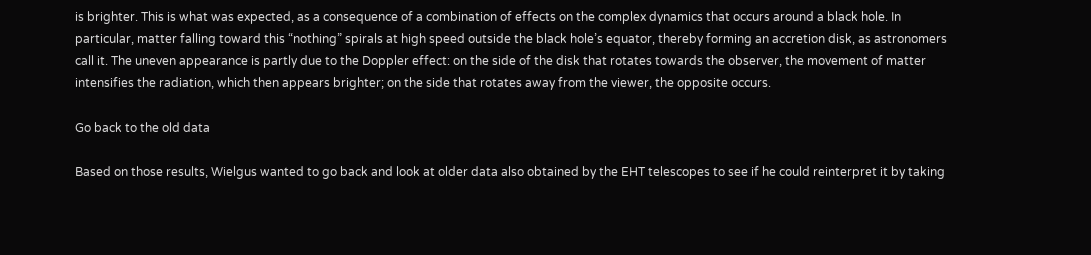is brighter. This is what was expected, as a consequence of a combination of effects on the complex dynamics that occurs around a black hole. In particular, matter falling toward this “nothing” spirals at high speed outside the black hole’s equator, thereby forming an accretion disk, as astronomers call it. The uneven appearance is partly due to the Doppler effect: on the side of the disk that rotates towards the observer, the movement of matter intensifies the radiation, which then appears brighter; on the side that rotates away from the viewer, the opposite occurs.

Go back to the old data

Based on those results, Wielgus wanted to go back and look at older data also obtained by the EHT telescopes to see if he could reinterpret it by taking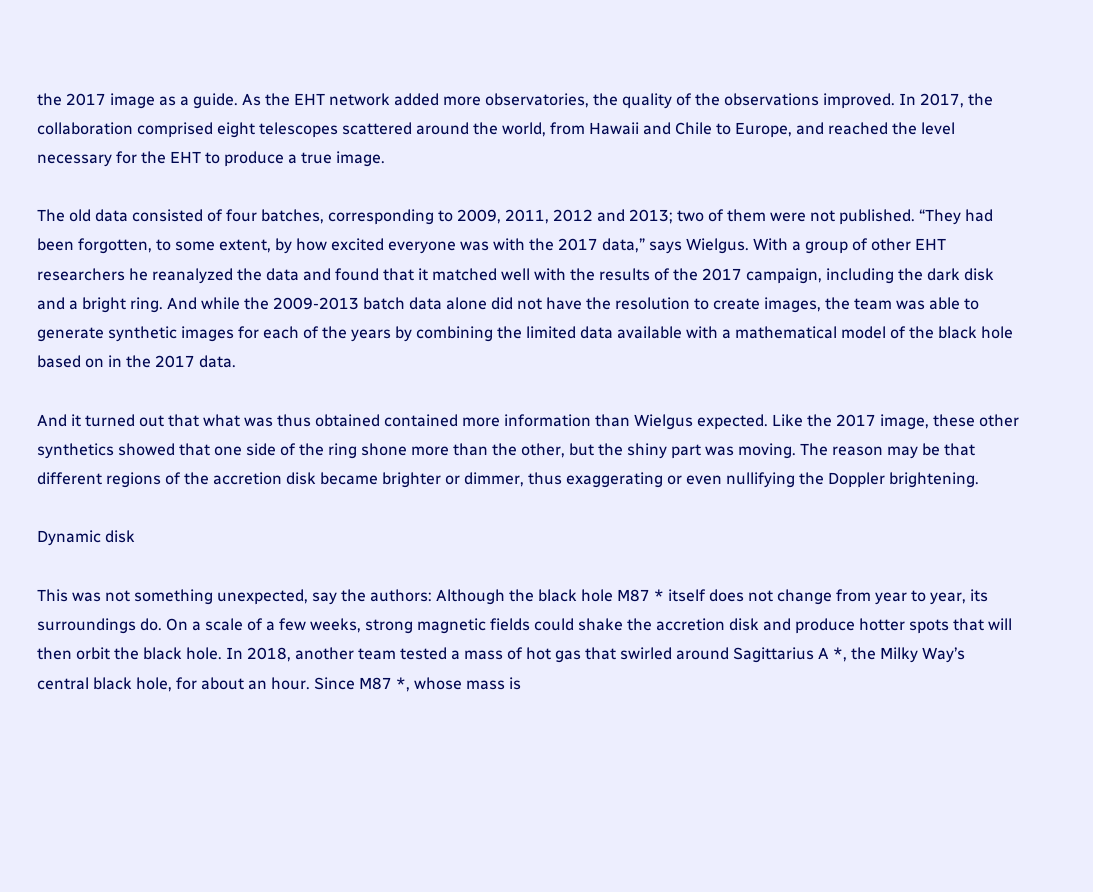the 2017 image as a guide. As the EHT network added more observatories, the quality of the observations improved. In 2017, the collaboration comprised eight telescopes scattered around the world, from Hawaii and Chile to Europe, and reached the level necessary for the EHT to produce a true image.

The old data consisted of four batches, corresponding to 2009, 2011, 2012 and 2013; two of them were not published. “They had been forgotten, to some extent, by how excited everyone was with the 2017 data,” says Wielgus. With a group of other EHT researchers he reanalyzed the data and found that it matched well with the results of the 2017 campaign, including the dark disk and a bright ring. And while the 2009-2013 batch data alone did not have the resolution to create images, the team was able to generate synthetic images for each of the years by combining the limited data available with a mathematical model of the black hole based on in the 2017 data.

And it turned out that what was thus obtained contained more information than Wielgus expected. Like the 2017 image, these other synthetics showed that one side of the ring shone more than the other, but the shiny part was moving. The reason may be that different regions of the accretion disk became brighter or dimmer, thus exaggerating or even nullifying the Doppler brightening.

Dynamic disk

This was not something unexpected, say the authors: Although the black hole M87 * itself does not change from year to year, its surroundings do. On a scale of a few weeks, strong magnetic fields could shake the accretion disk and produce hotter spots that will then orbit the black hole. In 2018, another team tested a mass of hot gas that swirled around Sagittarius A *, the Milky Way’s central black hole, for about an hour. Since M87 *, whose mass is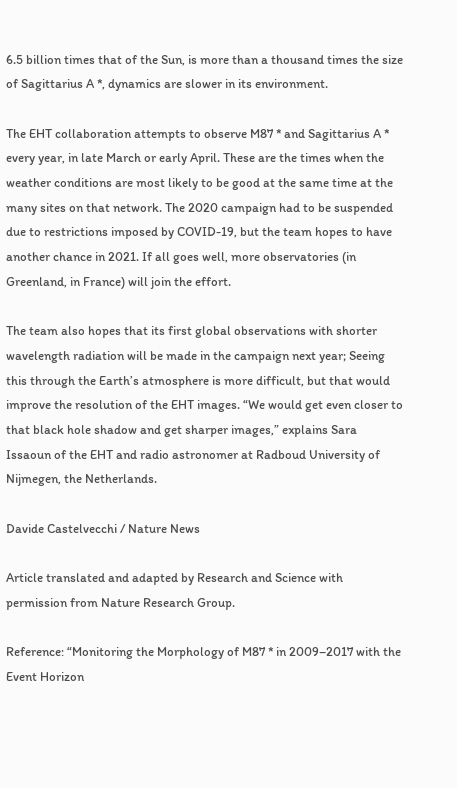6.5 billion times that of the Sun, is more than a thousand times the size of Sagittarius A *, dynamics are slower in its environment.

The EHT collaboration attempts to observe M87 * and Sagittarius A * every year, in late March or early April. These are the times when the weather conditions are most likely to be good at the same time at the many sites on that network. The 2020 campaign had to be suspended due to restrictions imposed by COVID-19, but the team hopes to have another chance in 2021. If all goes well, more observatories (in Greenland, in France) will join the effort.

The team also hopes that its first global observations with shorter wavelength radiation will be made in the campaign next year; Seeing this through the Earth’s atmosphere is more difficult, but that would improve the resolution of the EHT images. “We would get even closer to that black hole shadow and get sharper images,” explains Sara Issaoun of the EHT and radio astronomer at Radboud University of Nijmegen, the Netherlands.

Davide Castelvecchi / Nature News

Article translated and adapted by Research and Science with permission from Nature Research Group.

Reference: “Monitoring the Morphology of M87 * in 2009–2017 with the Event Horizon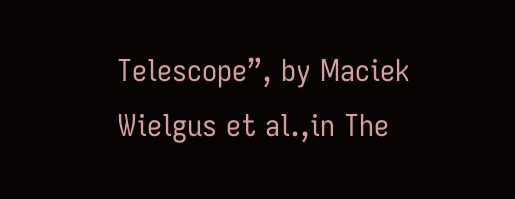Telescope”, by Maciek Wielgus et al.,in The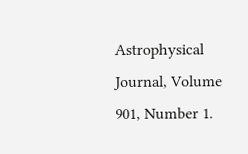Astrophysical Journal, Volume 901, Number 1.